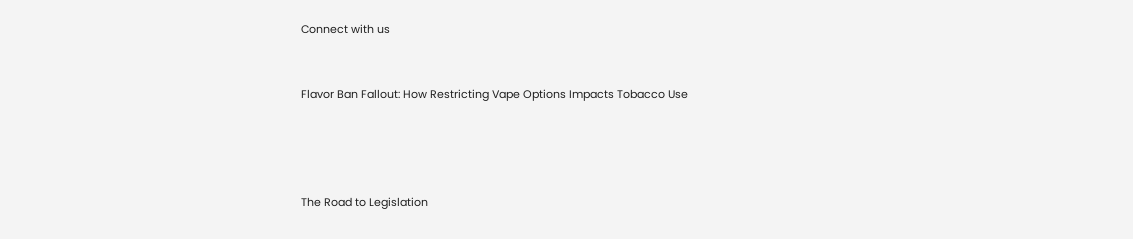Connect with us


Flavor Ban Fallout: How Restricting Vape Options Impacts Tobacco Use




The Road to Legislation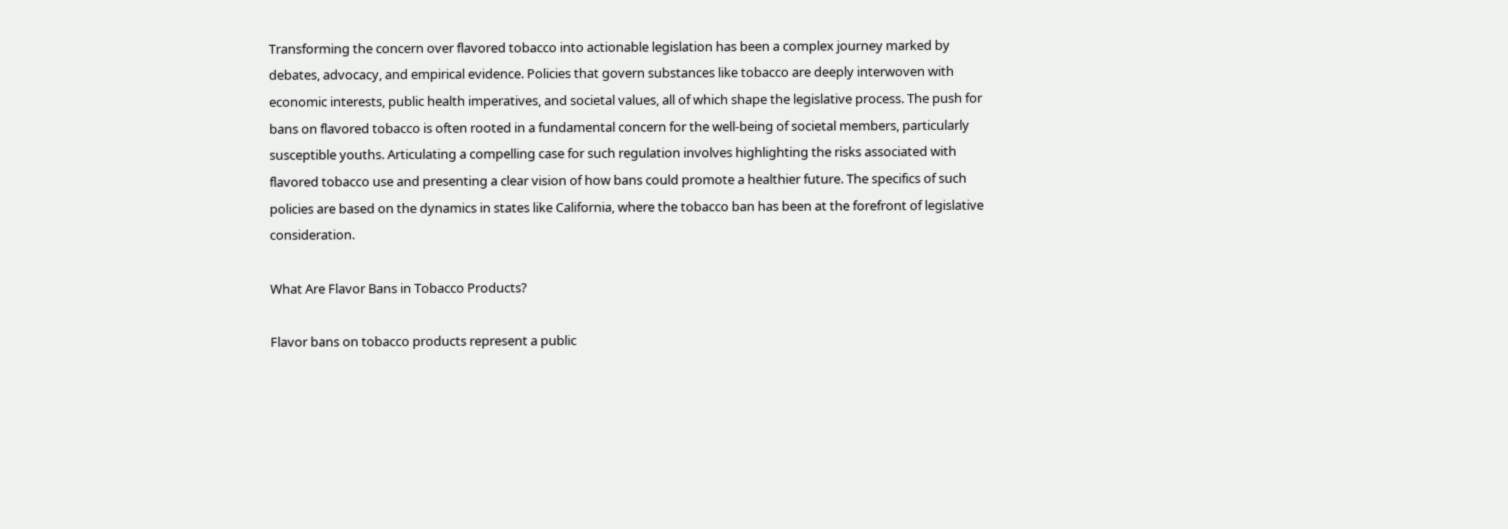Transforming the concern over flavored tobacco into actionable legislation has been a complex journey marked by debates, advocacy, and empirical evidence. Policies that govern substances like tobacco are deeply interwoven with economic interests, public health imperatives, and societal values, all of which shape the legislative process. The push for bans on flavored tobacco is often rooted in a fundamental concern for the well-being of societal members, particularly susceptible youths. Articulating a compelling case for such regulation involves highlighting the risks associated with flavored tobacco use and presenting a clear vision of how bans could promote a healthier future. The specifics of such policies are based on the dynamics in states like California, where the tobacco ban has been at the forefront of legislative consideration.

What Are Flavor Bans in Tobacco Products?

Flavor bans on tobacco products represent a public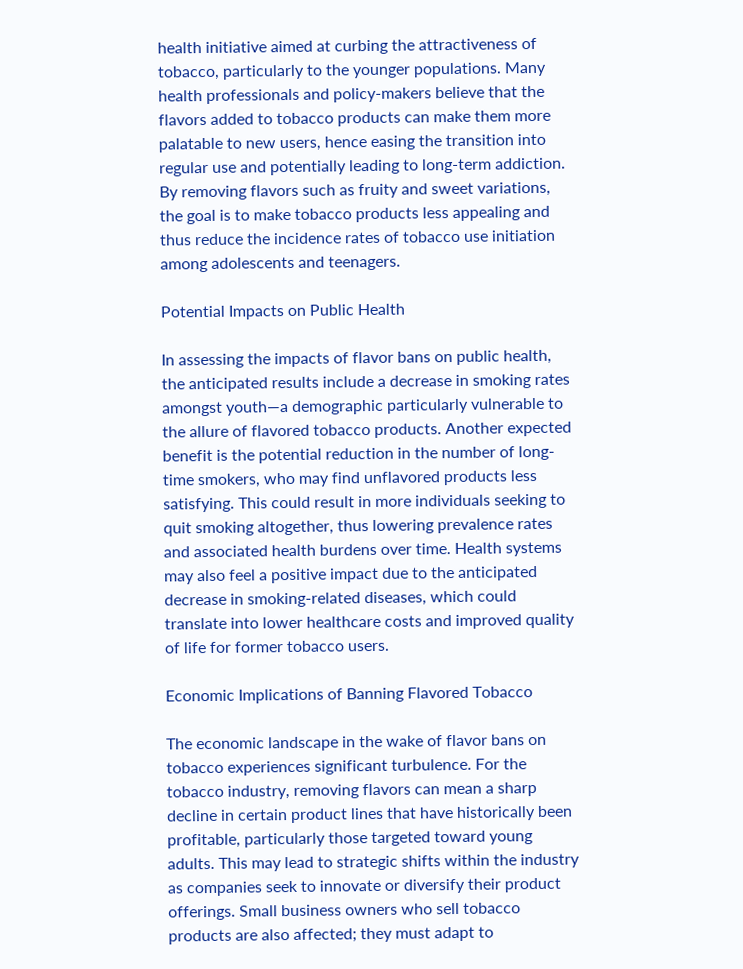health initiative aimed at curbing the attractiveness of tobacco, particularly to the younger populations. Many health professionals and policy-makers believe that the flavors added to tobacco products can make them more palatable to new users, hence easing the transition into regular use and potentially leading to long-term addiction. By removing flavors such as fruity and sweet variations, the goal is to make tobacco products less appealing and thus reduce the incidence rates of tobacco use initiation among adolescents and teenagers.

Potential Impacts on Public Health

In assessing the impacts of flavor bans on public health, the anticipated results include a decrease in smoking rates amongst youth—a demographic particularly vulnerable to the allure of flavored tobacco products. Another expected benefit is the potential reduction in the number of long-time smokers, who may find unflavored products less satisfying. This could result in more individuals seeking to quit smoking altogether, thus lowering prevalence rates and associated health burdens over time. Health systems may also feel a positive impact due to the anticipated decrease in smoking-related diseases, which could translate into lower healthcare costs and improved quality of life for former tobacco users.

Economic Implications of Banning Flavored Tobacco

The economic landscape in the wake of flavor bans on tobacco experiences significant turbulence. For the tobacco industry, removing flavors can mean a sharp decline in certain product lines that have historically been profitable, particularly those targeted toward young adults. This may lead to strategic shifts within the industry as companies seek to innovate or diversify their product offerings. Small business owners who sell tobacco products are also affected; they must adapt to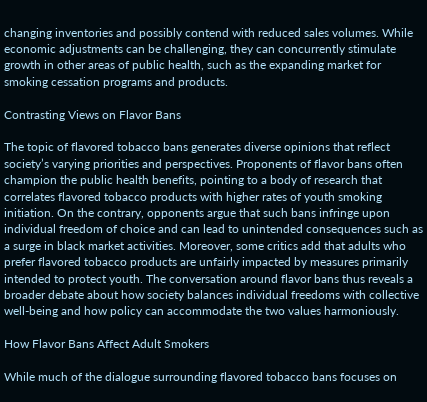changing inventories and possibly contend with reduced sales volumes. While economic adjustments can be challenging, they can concurrently stimulate growth in other areas of public health, such as the expanding market for smoking cessation programs and products.

Contrasting Views on Flavor Bans

The topic of flavored tobacco bans generates diverse opinions that reflect society’s varying priorities and perspectives. Proponents of flavor bans often champion the public health benefits, pointing to a body of research that correlates flavored tobacco products with higher rates of youth smoking initiation. On the contrary, opponents argue that such bans infringe upon individual freedom of choice and can lead to unintended consequences such as a surge in black market activities. Moreover, some critics add that adults who prefer flavored tobacco products are unfairly impacted by measures primarily intended to protect youth. The conversation around flavor bans thus reveals a broader debate about how society balances individual freedoms with collective well-being and how policy can accommodate the two values harmoniously.

How Flavor Bans Affect Adult Smokers

While much of the dialogue surrounding flavored tobacco bans focuses on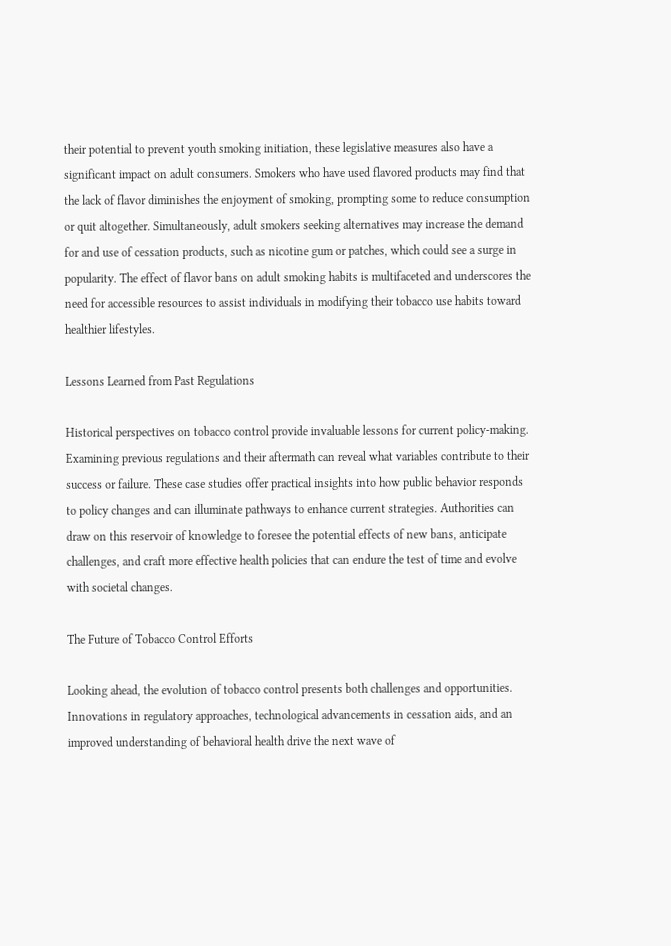their potential to prevent youth smoking initiation, these legislative measures also have a significant impact on adult consumers. Smokers who have used flavored products may find that the lack of flavor diminishes the enjoyment of smoking, prompting some to reduce consumption or quit altogether. Simultaneously, adult smokers seeking alternatives may increase the demand for and use of cessation products, such as nicotine gum or patches, which could see a surge in popularity. The effect of flavor bans on adult smoking habits is multifaceted and underscores the need for accessible resources to assist individuals in modifying their tobacco use habits toward healthier lifestyles.

Lessons Learned from Past Regulations

Historical perspectives on tobacco control provide invaluable lessons for current policy-making. Examining previous regulations and their aftermath can reveal what variables contribute to their success or failure. These case studies offer practical insights into how public behavior responds to policy changes and can illuminate pathways to enhance current strategies. Authorities can draw on this reservoir of knowledge to foresee the potential effects of new bans, anticipate challenges, and craft more effective health policies that can endure the test of time and evolve with societal changes.

The Future of Tobacco Control Efforts

Looking ahead, the evolution of tobacco control presents both challenges and opportunities. Innovations in regulatory approaches, technological advancements in cessation aids, and an improved understanding of behavioral health drive the next wave of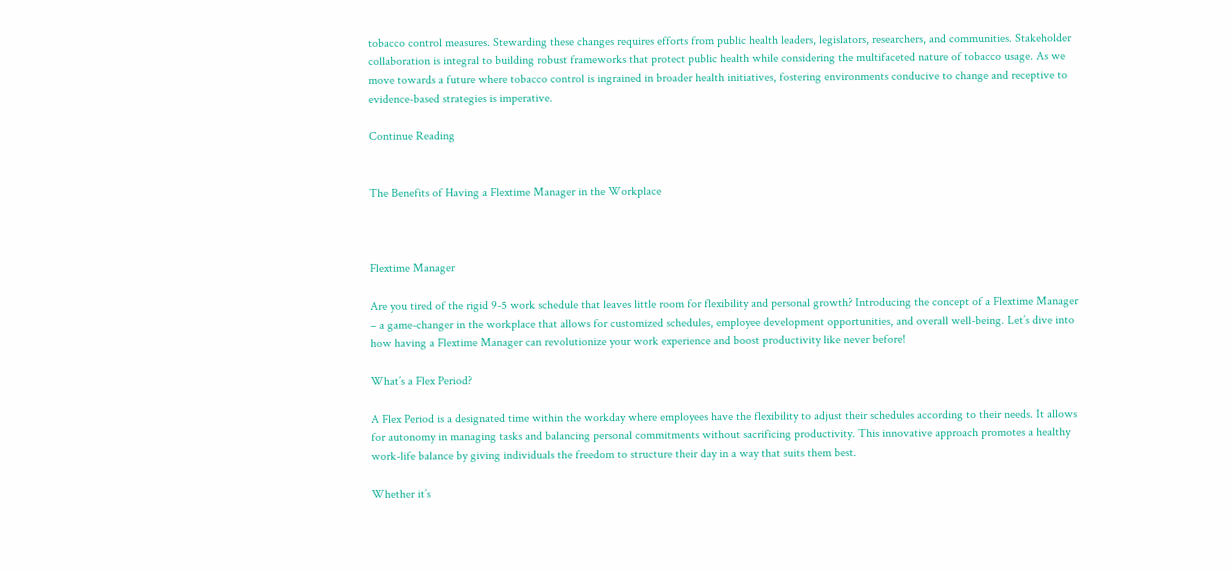tobacco control measures. Stewarding these changes requires efforts from public health leaders, legislators, researchers, and communities. Stakeholder collaboration is integral to building robust frameworks that protect public health while considering the multifaceted nature of tobacco usage. As we move towards a future where tobacco control is ingrained in broader health initiatives, fostering environments conducive to change and receptive to evidence-based strategies is imperative.

Continue Reading


The Benefits of Having a Flextime Manager in the Workplace



Flextime Manager

Are you tired of the rigid 9-5 work schedule that leaves little room for flexibility and personal growth? Introducing the concept of a Flextime Manager – a game-changer in the workplace that allows for customized schedules, employee development opportunities, and overall well-being. Let’s dive into how having a Flextime Manager can revolutionize your work experience and boost productivity like never before!

What’s a Flex Period?

A Flex Period is a designated time within the workday where employees have the flexibility to adjust their schedules according to their needs. It allows for autonomy in managing tasks and balancing personal commitments without sacrificing productivity. This innovative approach promotes a healthy work-life balance by giving individuals the freedom to structure their day in a way that suits them best.

Whether it’s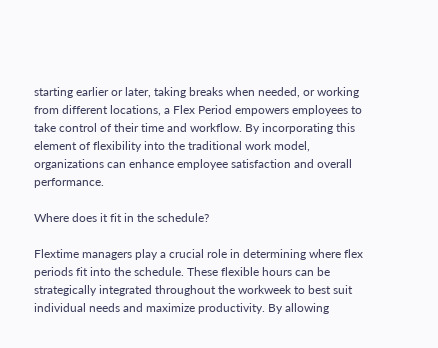starting earlier or later, taking breaks when needed, or working from different locations, a Flex Period empowers employees to take control of their time and workflow. By incorporating this element of flexibility into the traditional work model, organizations can enhance employee satisfaction and overall performance.

Where does it fit in the schedule?

Flextime managers play a crucial role in determining where flex periods fit into the schedule. These flexible hours can be strategically integrated throughout the workweek to best suit individual needs and maximize productivity. By allowing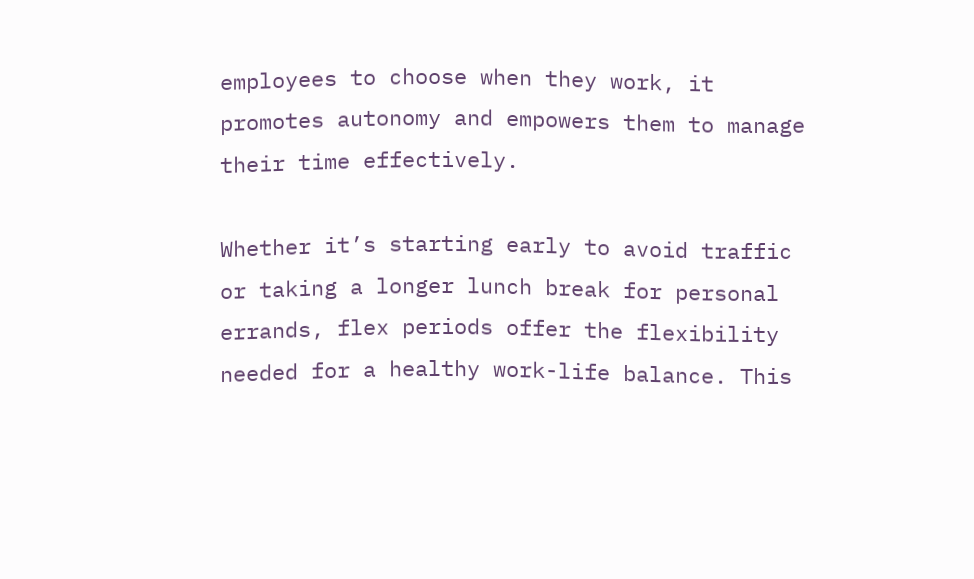employees to choose when they work, it promotes autonomy and empowers them to manage their time effectively.

Whether it’s starting early to avoid traffic or taking a longer lunch break for personal errands, flex periods offer the flexibility needed for a healthy work-life balance. This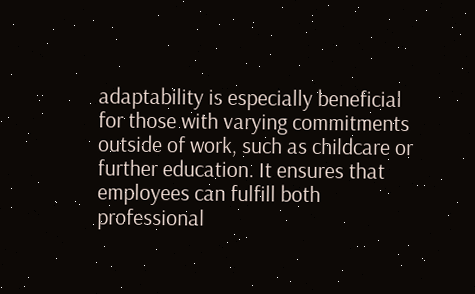adaptability is especially beneficial for those with varying commitments outside of work, such as childcare or further education. It ensures that employees can fulfill both professional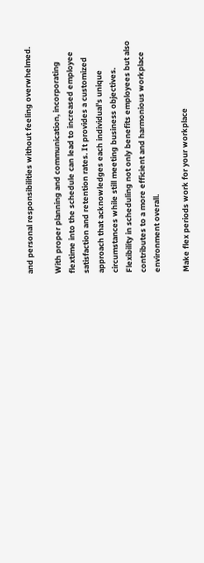and personal responsibilities without feeling overwhelmed.

With proper planning and communication, incorporating flextime into the schedule can lead to increased employee satisfaction and retention rates. It provides a customized approach that acknowledges each individual’s unique circumstances while still meeting business objectives. Flexibility in scheduling not only benefits employees but also contributes to a more efficient and harmonious workplace environment overall.

Make flex periods work for your workplace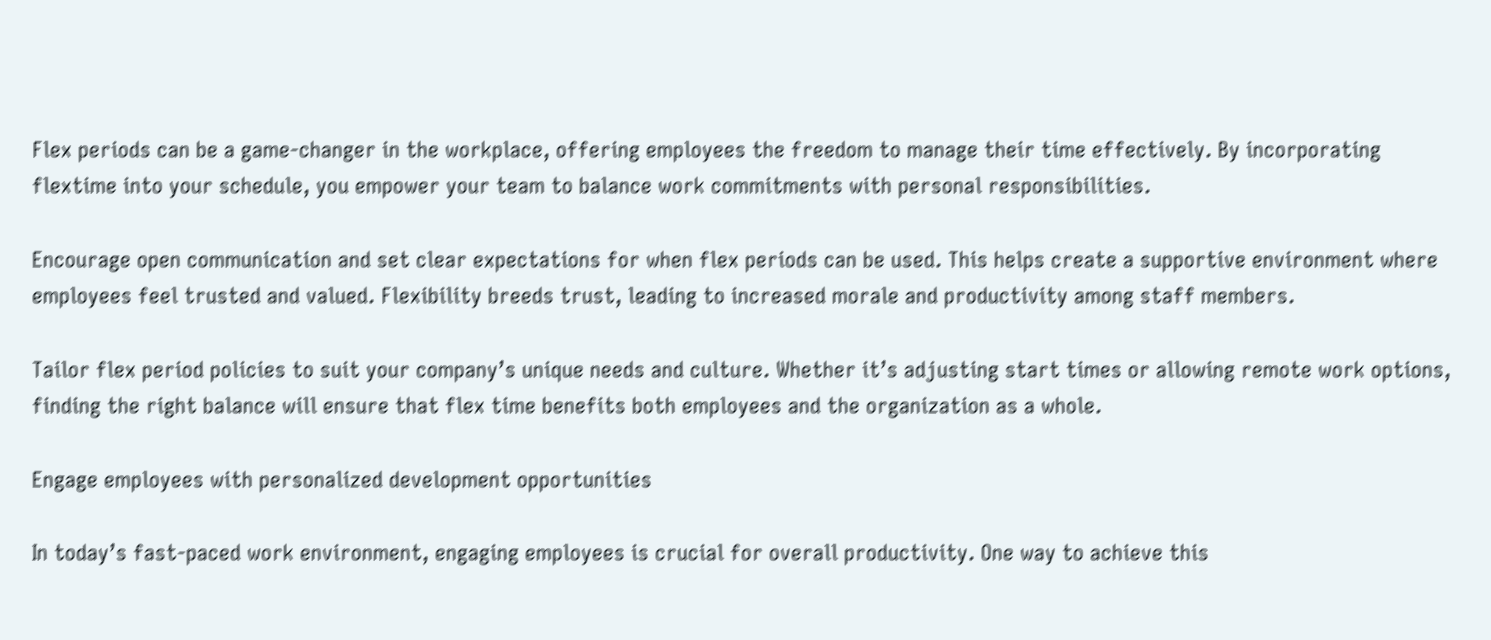Flex periods can be a game-changer in the workplace, offering employees the freedom to manage their time effectively. By incorporating flextime into your schedule, you empower your team to balance work commitments with personal responsibilities.

Encourage open communication and set clear expectations for when flex periods can be used. This helps create a supportive environment where employees feel trusted and valued. Flexibility breeds trust, leading to increased morale and productivity among staff members.

Tailor flex period policies to suit your company’s unique needs and culture. Whether it’s adjusting start times or allowing remote work options, finding the right balance will ensure that flex time benefits both employees and the organization as a whole.

Engage employees with personalized development opportunities

In today’s fast-paced work environment, engaging employees is crucial for overall productivity. One way to achieve this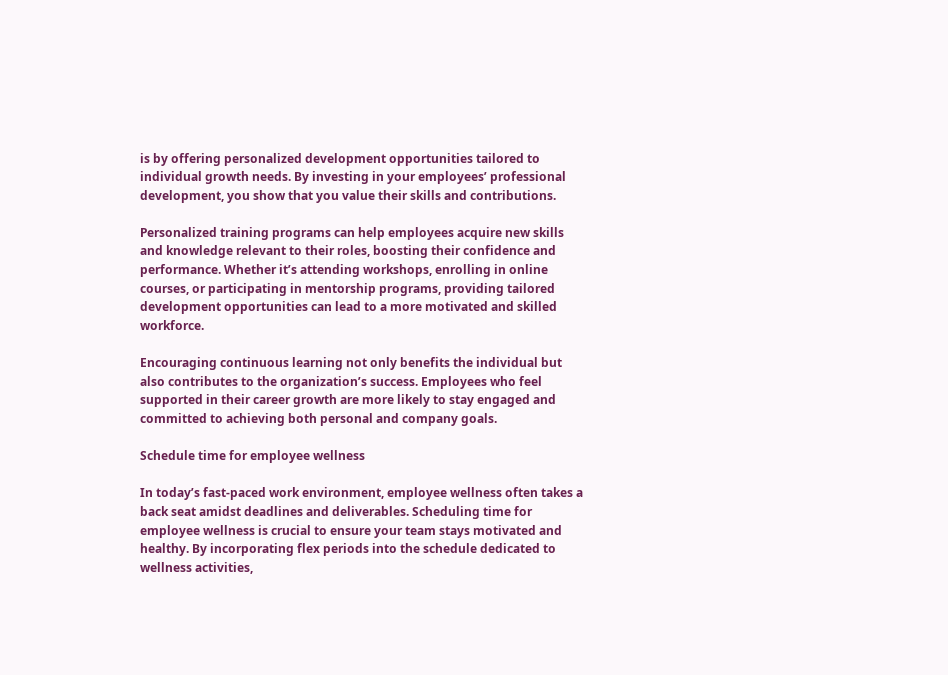is by offering personalized development opportunities tailored to individual growth needs. By investing in your employees’ professional development, you show that you value their skills and contributions.

Personalized training programs can help employees acquire new skills and knowledge relevant to their roles, boosting their confidence and performance. Whether it’s attending workshops, enrolling in online courses, or participating in mentorship programs, providing tailored development opportunities can lead to a more motivated and skilled workforce.

Encouraging continuous learning not only benefits the individual but also contributes to the organization’s success. Employees who feel supported in their career growth are more likely to stay engaged and committed to achieving both personal and company goals.

Schedule time for employee wellness

In today’s fast-paced work environment, employee wellness often takes a back seat amidst deadlines and deliverables. Scheduling time for employee wellness is crucial to ensure your team stays motivated and healthy. By incorporating flex periods into the schedule dedicated to wellness activities,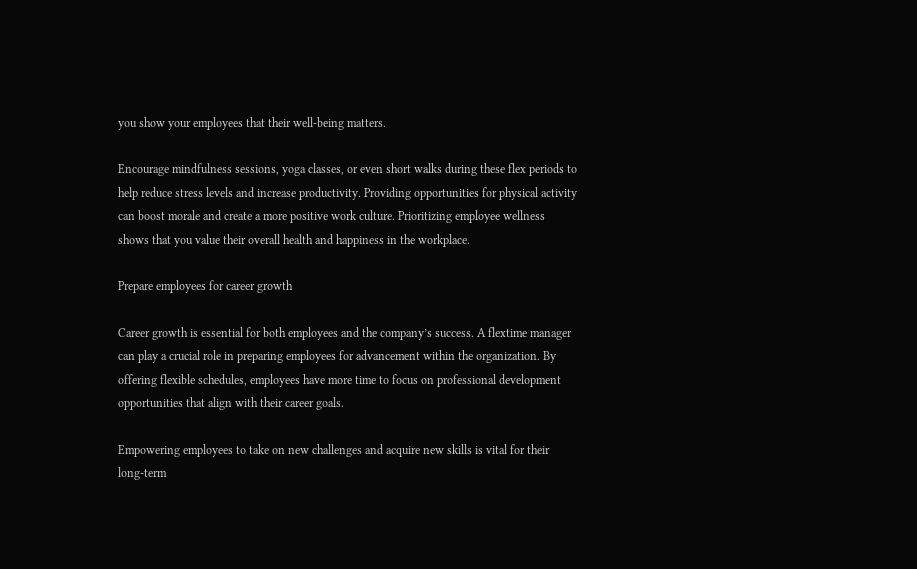you show your employees that their well-being matters.

Encourage mindfulness sessions, yoga classes, or even short walks during these flex periods to help reduce stress levels and increase productivity. Providing opportunities for physical activity can boost morale and create a more positive work culture. Prioritizing employee wellness shows that you value their overall health and happiness in the workplace.

Prepare employees for career growth

Career growth is essential for both employees and the company’s success. A flextime manager can play a crucial role in preparing employees for advancement within the organization. By offering flexible schedules, employees have more time to focus on professional development opportunities that align with their career goals.

Empowering employees to take on new challenges and acquire new skills is vital for their long-term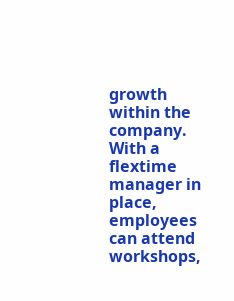growth within the company. With a flextime manager in place, employees can attend workshops,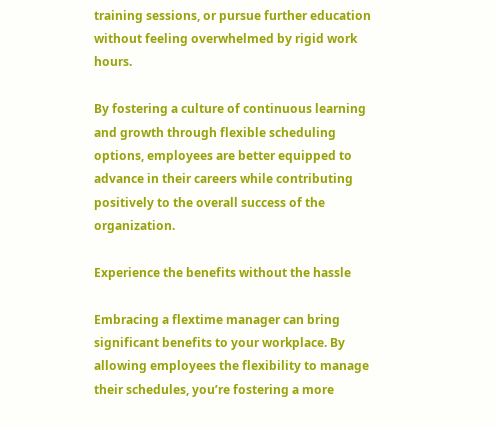training sessions, or pursue further education without feeling overwhelmed by rigid work hours.

By fostering a culture of continuous learning and growth through flexible scheduling options, employees are better equipped to advance in their careers while contributing positively to the overall success of the organization.

Experience the benefits without the hassle

Embracing a flextime manager can bring significant benefits to your workplace. By allowing employees the flexibility to manage their schedules, you’re fostering a more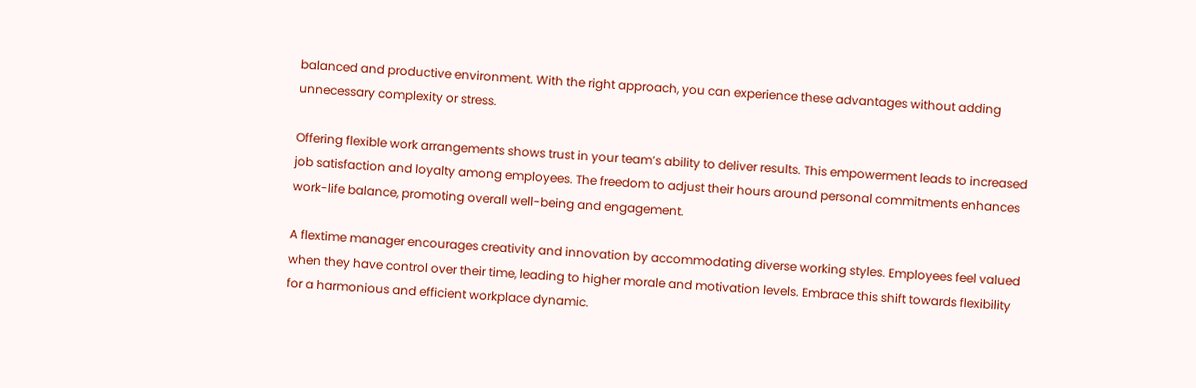balanced and productive environment. With the right approach, you can experience these advantages without adding unnecessary complexity or stress.

Offering flexible work arrangements shows trust in your team’s ability to deliver results. This empowerment leads to increased job satisfaction and loyalty among employees. The freedom to adjust their hours around personal commitments enhances work-life balance, promoting overall well-being and engagement.

A flextime manager encourages creativity and innovation by accommodating diverse working styles. Employees feel valued when they have control over their time, leading to higher morale and motivation levels. Embrace this shift towards flexibility for a harmonious and efficient workplace dynamic.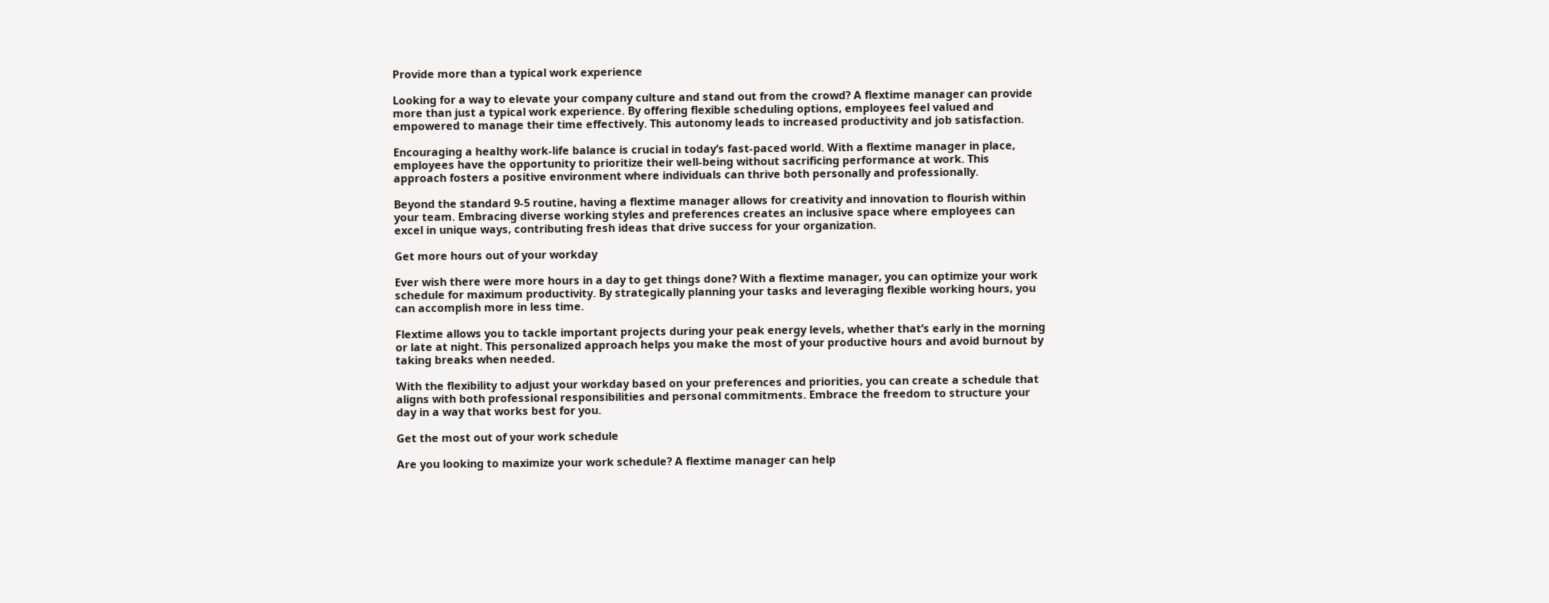Provide more than a typical work experience

Looking for a way to elevate your company culture and stand out from the crowd? A flextime manager can provide more than just a typical work experience. By offering flexible scheduling options, employees feel valued and empowered to manage their time effectively. This autonomy leads to increased productivity and job satisfaction.

Encouraging a healthy work-life balance is crucial in today’s fast-paced world. With a flextime manager in place, employees have the opportunity to prioritize their well-being without sacrificing performance at work. This approach fosters a positive environment where individuals can thrive both personally and professionally.

Beyond the standard 9-5 routine, having a flextime manager allows for creativity and innovation to flourish within your team. Embracing diverse working styles and preferences creates an inclusive space where employees can excel in unique ways, contributing fresh ideas that drive success for your organization.

Get more hours out of your workday

Ever wish there were more hours in a day to get things done? With a flextime manager, you can optimize your work schedule for maximum productivity. By strategically planning your tasks and leveraging flexible working hours, you can accomplish more in less time.

Flextime allows you to tackle important projects during your peak energy levels, whether that’s early in the morning or late at night. This personalized approach helps you make the most of your productive hours and avoid burnout by taking breaks when needed.

With the flexibility to adjust your workday based on your preferences and priorities, you can create a schedule that aligns with both professional responsibilities and personal commitments. Embrace the freedom to structure your day in a way that works best for you.

Get the most out of your work schedule

Are you looking to maximize your work schedule? A flextime manager can help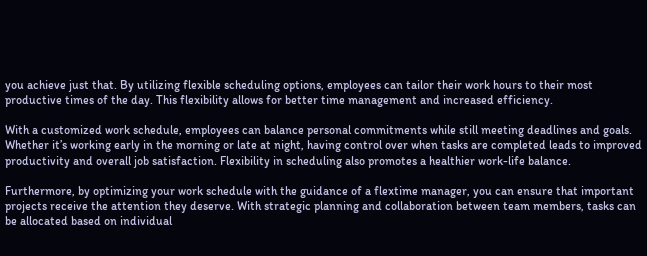you achieve just that. By utilizing flexible scheduling options, employees can tailor their work hours to their most productive times of the day. This flexibility allows for better time management and increased efficiency.

With a customized work schedule, employees can balance personal commitments while still meeting deadlines and goals. Whether it’s working early in the morning or late at night, having control over when tasks are completed leads to improved productivity and overall job satisfaction. Flexibility in scheduling also promotes a healthier work-life balance.

Furthermore, by optimizing your work schedule with the guidance of a flextime manager, you can ensure that important projects receive the attention they deserve. With strategic planning and collaboration between team members, tasks can be allocated based on individual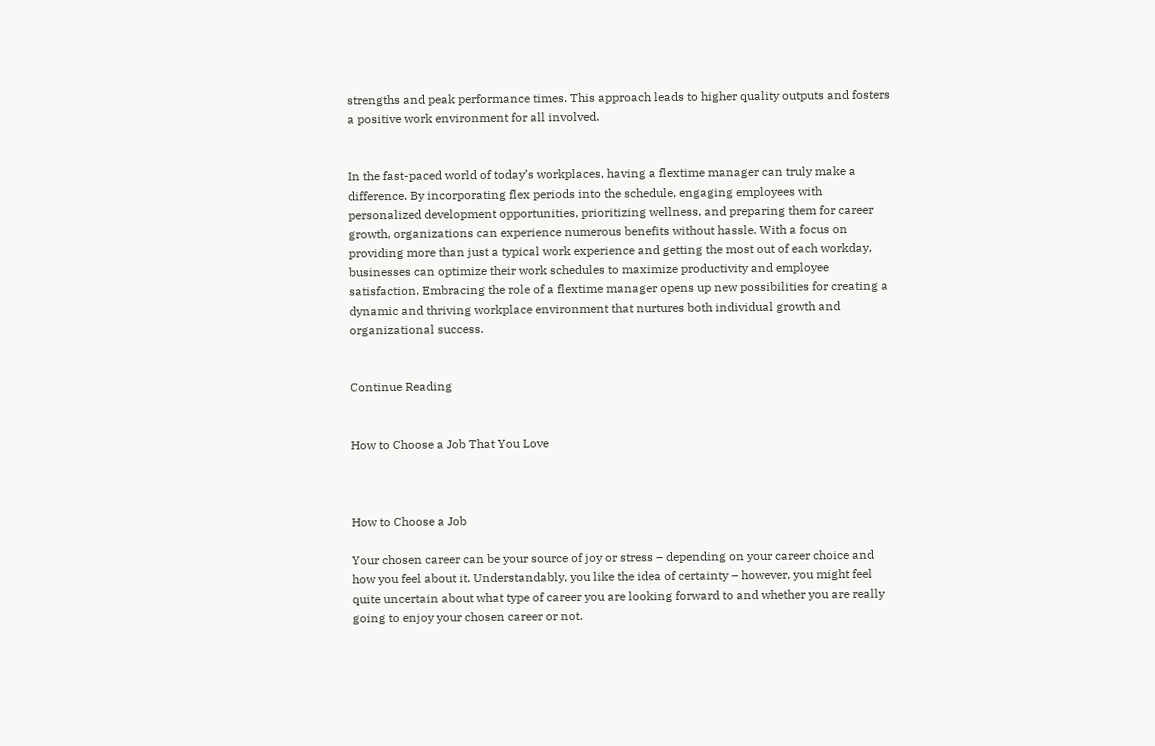strengths and peak performance times. This approach leads to higher quality outputs and fosters a positive work environment for all involved.


In the fast-paced world of today’s workplaces, having a flextime manager can truly make a difference. By incorporating flex periods into the schedule, engaging employees with personalized development opportunities, prioritizing wellness, and preparing them for career growth, organizations can experience numerous benefits without hassle. With a focus on providing more than just a typical work experience and getting the most out of each workday, businesses can optimize their work schedules to maximize productivity and employee satisfaction. Embracing the role of a flextime manager opens up new possibilities for creating a dynamic and thriving workplace environment that nurtures both individual growth and organizational success.


Continue Reading


How to Choose a Job That You Love



How to Choose a Job

Your chosen career can be your source of joy or stress – depending on your career choice and how you feel about it. Understandably, you like the idea of certainty – however, you might feel quite uncertain about what type of career you are looking forward to and whether you are really going to enjoy your chosen career or not.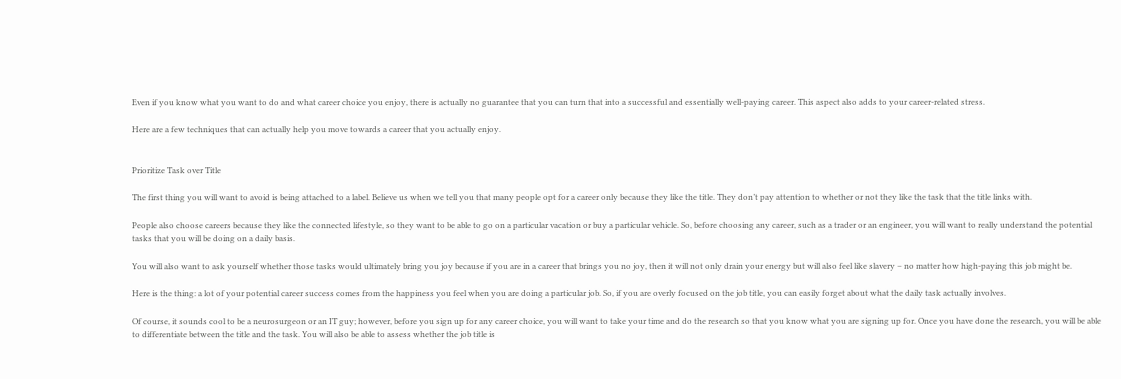Even if you know what you want to do and what career choice you enjoy, there is actually no guarantee that you can turn that into a successful and essentially well-paying career. This aspect also adds to your career-related stress.

Here are a few techniques that can actually help you move towards a career that you actually enjoy.


Prioritize Task over Title

The first thing you will want to avoid is being attached to a label. Believe us when we tell you that many people opt for a career only because they like the title. They don’t pay attention to whether or not they like the task that the title links with.

People also choose careers because they like the connected lifestyle, so they want to be able to go on a particular vacation or buy a particular vehicle. So, before choosing any career, such as a trader or an engineer, you will want to really understand the potential tasks that you will be doing on a daily basis.

You will also want to ask yourself whether those tasks would ultimately bring you joy because if you are in a career that brings you no joy, then it will not only drain your energy but will also feel like slavery – no matter how high-paying this job might be.

Here is the thing: a lot of your potential career success comes from the happiness you feel when you are doing a particular job. So, if you are overly focused on the job title, you can easily forget about what the daily task actually involves.

Of course, it sounds cool to be a neurosurgeon or an IT guy; however, before you sign up for any career choice, you will want to take your time and do the research so that you know what you are signing up for. Once you have done the research, you will be able to differentiate between the title and the task. You will also be able to assess whether the job title is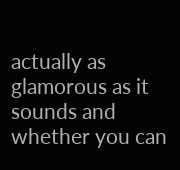actually as glamorous as it sounds and whether you can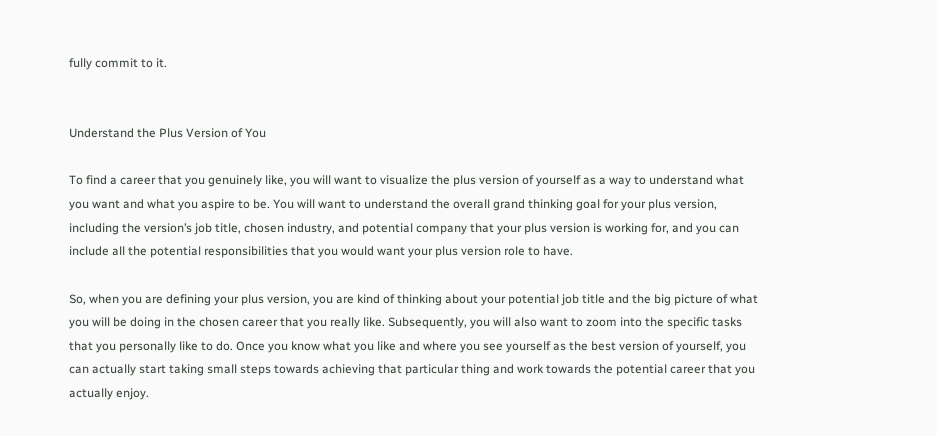fully commit to it.


Understand the Plus Version of You

To find a career that you genuinely like, you will want to visualize the plus version of yourself as a way to understand what you want and what you aspire to be. You will want to understand the overall grand thinking goal for your plus version, including the version’s job title, chosen industry, and potential company that your plus version is working for, and you can include all the potential responsibilities that you would want your plus version role to have.

So, when you are defining your plus version, you are kind of thinking about your potential job title and the big picture of what you will be doing in the chosen career that you really like. Subsequently, you will also want to zoom into the specific tasks that you personally like to do. Once you know what you like and where you see yourself as the best version of yourself, you can actually start taking small steps towards achieving that particular thing and work towards the potential career that you actually enjoy.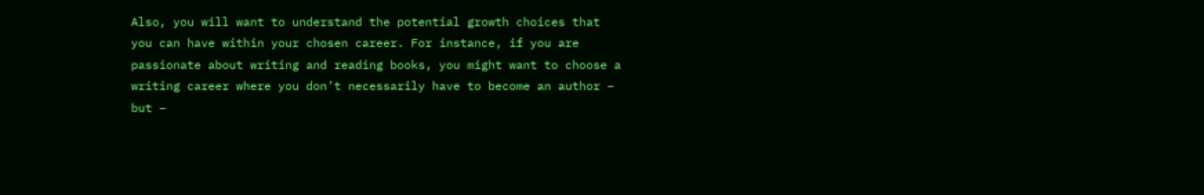Also, you will want to understand the potential growth choices that you can have within your chosen career. For instance, if you are passionate about writing and reading books, you might want to choose a writing career where you don’t necessarily have to become an author – but –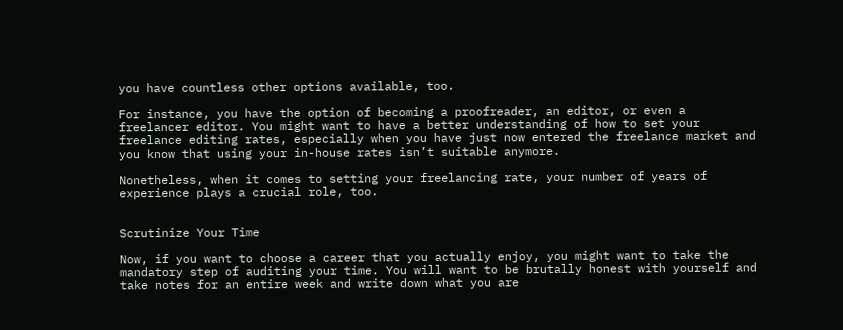you have countless other options available, too.

For instance, you have the option of becoming a proofreader, an editor, or even a freelancer editor. You might want to have a better understanding of how to set your freelance editing rates, especially when you have just now entered the freelance market and you know that using your in-house rates isn’t suitable anymore.

Nonetheless, when it comes to setting your freelancing rate, your number of years of experience plays a crucial role, too.


Scrutinize Your Time

Now, if you want to choose a career that you actually enjoy, you might want to take the mandatory step of auditing your time. You will want to be brutally honest with yourself and take notes for an entire week and write down what you are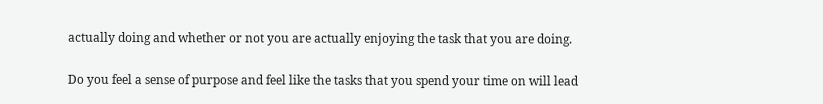actually doing and whether or not you are actually enjoying the task that you are doing.

Do you feel a sense of purpose and feel like the tasks that you spend your time on will lead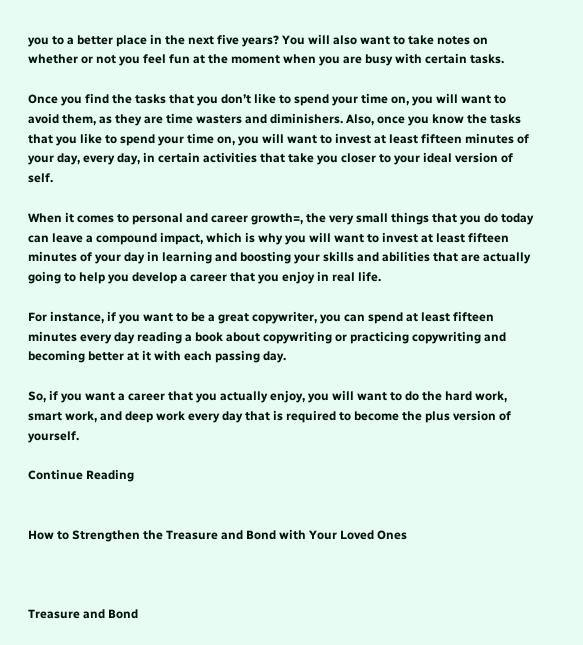you to a better place in the next five years? You will also want to take notes on whether or not you feel fun at the moment when you are busy with certain tasks.

Once you find the tasks that you don’t like to spend your time on, you will want to avoid them, as they are time wasters and diminishers. Also, once you know the tasks that you like to spend your time on, you will want to invest at least fifteen minutes of your day, every day, in certain activities that take you closer to your ideal version of self.

When it comes to personal and career growth=, the very small things that you do today can leave a compound impact, which is why you will want to invest at least fifteen minutes of your day in learning and boosting your skills and abilities that are actually going to help you develop a career that you enjoy in real life.

For instance, if you want to be a great copywriter, you can spend at least fifteen minutes every day reading a book about copywriting or practicing copywriting and becoming better at it with each passing day.

So, if you want a career that you actually enjoy, you will want to do the hard work, smart work, and deep work every day that is required to become the plus version of yourself.

Continue Reading


How to Strengthen the Treasure and Bond with Your Loved Ones



Treasure and Bond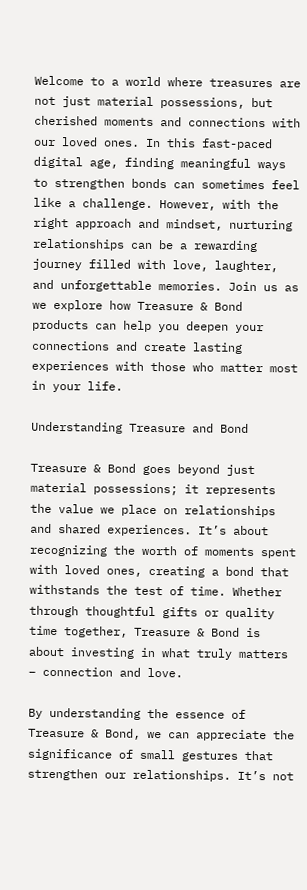Welcome to a world where treasures are not just material possessions, but cherished moments and connections with our loved ones. In this fast-paced digital age, finding meaningful ways to strengthen bonds can sometimes feel like a challenge. However, with the right approach and mindset, nurturing relationships can be a rewarding journey filled with love, laughter, and unforgettable memories. Join us as we explore how Treasure & Bond products can help you deepen your connections and create lasting experiences with those who matter most in your life.

Understanding Treasure and Bond

Treasure & Bond goes beyond just material possessions; it represents the value we place on relationships and shared experiences. It’s about recognizing the worth of moments spent with loved ones, creating a bond that withstands the test of time. Whether through thoughtful gifts or quality time together, Treasure & Bond is about investing in what truly matters – connection and love.

By understanding the essence of Treasure & Bond, we can appreciate the significance of small gestures that strengthen our relationships. It’s not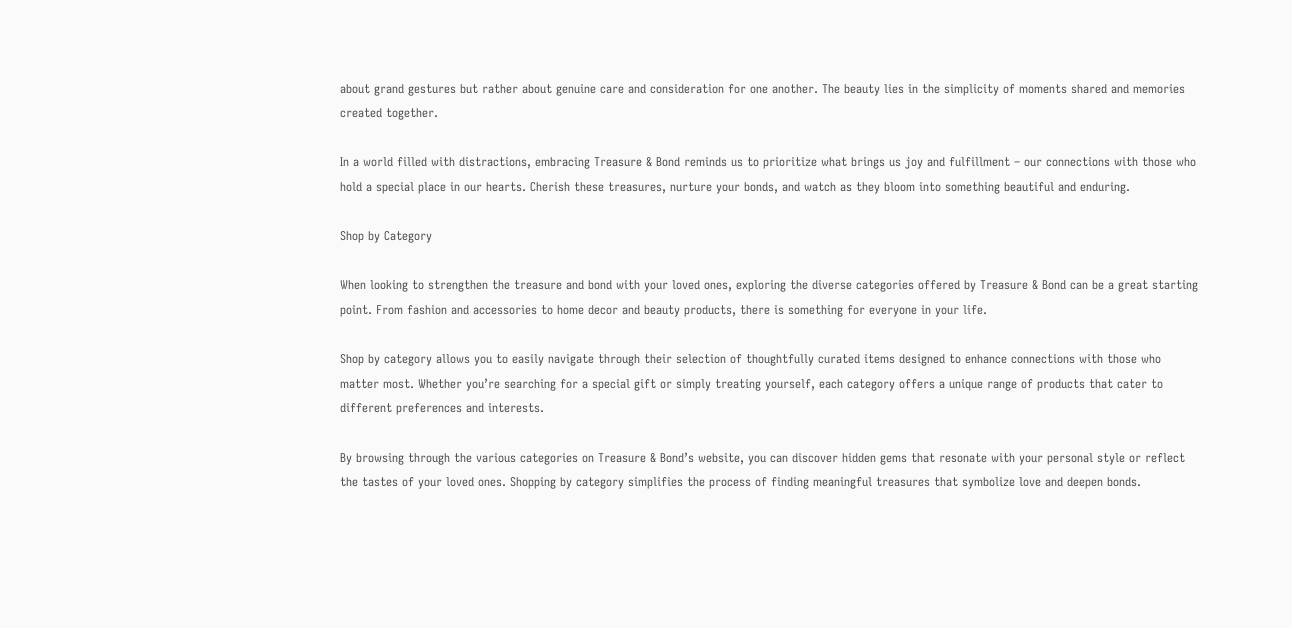about grand gestures but rather about genuine care and consideration for one another. The beauty lies in the simplicity of moments shared and memories created together.

In a world filled with distractions, embracing Treasure & Bond reminds us to prioritize what brings us joy and fulfillment – our connections with those who hold a special place in our hearts. Cherish these treasures, nurture your bonds, and watch as they bloom into something beautiful and enduring.

Shop by Category

When looking to strengthen the treasure and bond with your loved ones, exploring the diverse categories offered by Treasure & Bond can be a great starting point. From fashion and accessories to home decor and beauty products, there is something for everyone in your life.

Shop by category allows you to easily navigate through their selection of thoughtfully curated items designed to enhance connections with those who matter most. Whether you’re searching for a special gift or simply treating yourself, each category offers a unique range of products that cater to different preferences and interests.

By browsing through the various categories on Treasure & Bond’s website, you can discover hidden gems that resonate with your personal style or reflect the tastes of your loved ones. Shopping by category simplifies the process of finding meaningful treasures that symbolize love and deepen bonds.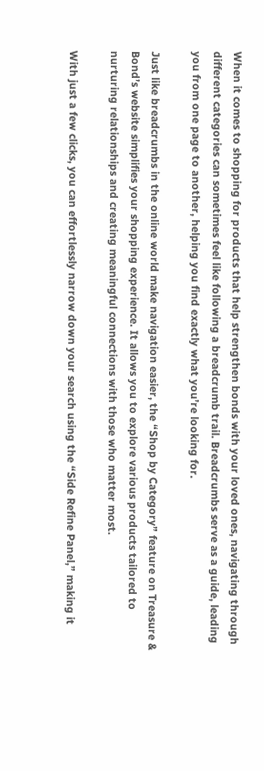When it comes to shopping for products that help strengthen bonds with your loved ones, navigating through different categories can sometimes feel like following a breadcrumb trail. Breadcrumbs serve as a guide, leading you from one page to another, helping you find exactly what you’re looking for.

Just like breadcrumbs in the online world make navigation easier, the “Shop by Category” feature on Treasure & Bond’s website simplifies your shopping experience. It allows you to explore various products tailored to nurturing relationships and creating meaningful connections with those who matter most.

With just a few clicks, you can effortlessly narrow down your search using the “Side Refine Panel,” making it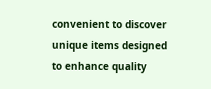convenient to discover unique items designed to enhance quality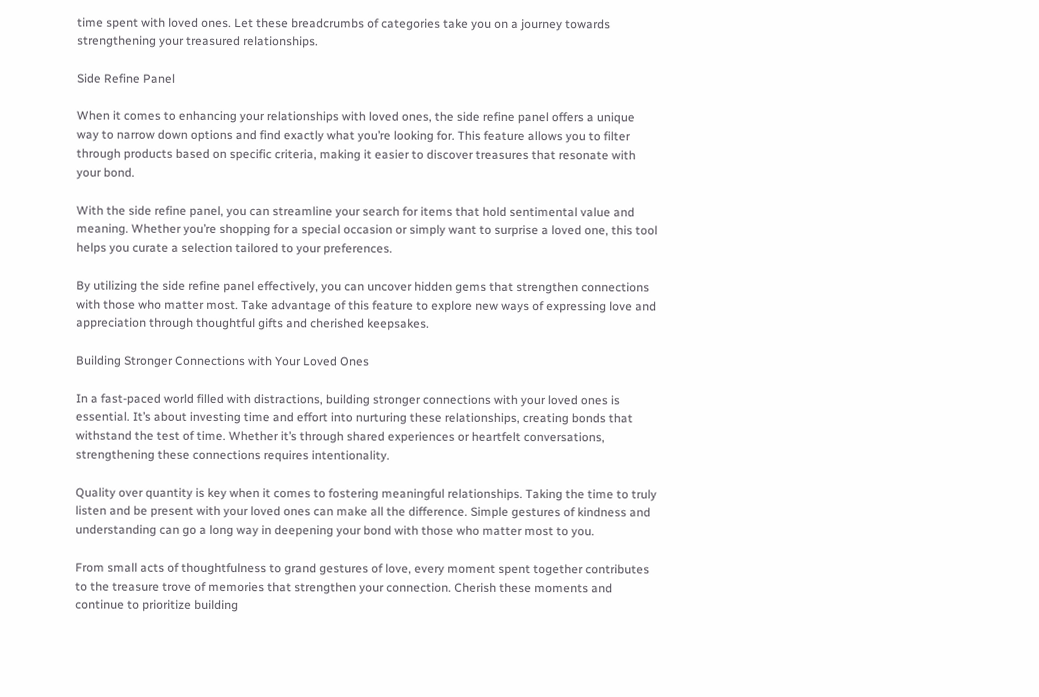time spent with loved ones. Let these breadcrumbs of categories take you on a journey towards strengthening your treasured relationships.

Side Refine Panel

When it comes to enhancing your relationships with loved ones, the side refine panel offers a unique way to narrow down options and find exactly what you’re looking for. This feature allows you to filter through products based on specific criteria, making it easier to discover treasures that resonate with your bond.

With the side refine panel, you can streamline your search for items that hold sentimental value and meaning. Whether you’re shopping for a special occasion or simply want to surprise a loved one, this tool helps you curate a selection tailored to your preferences.

By utilizing the side refine panel effectively, you can uncover hidden gems that strengthen connections with those who matter most. Take advantage of this feature to explore new ways of expressing love and appreciation through thoughtful gifts and cherished keepsakes.

Building Stronger Connections with Your Loved Ones

In a fast-paced world filled with distractions, building stronger connections with your loved ones is essential. It’s about investing time and effort into nurturing these relationships, creating bonds that withstand the test of time. Whether it’s through shared experiences or heartfelt conversations, strengthening these connections requires intentionality.

Quality over quantity is key when it comes to fostering meaningful relationships. Taking the time to truly listen and be present with your loved ones can make all the difference. Simple gestures of kindness and understanding can go a long way in deepening your bond with those who matter most to you.

From small acts of thoughtfulness to grand gestures of love, every moment spent together contributes to the treasure trove of memories that strengthen your connection. Cherish these moments and continue to prioritize building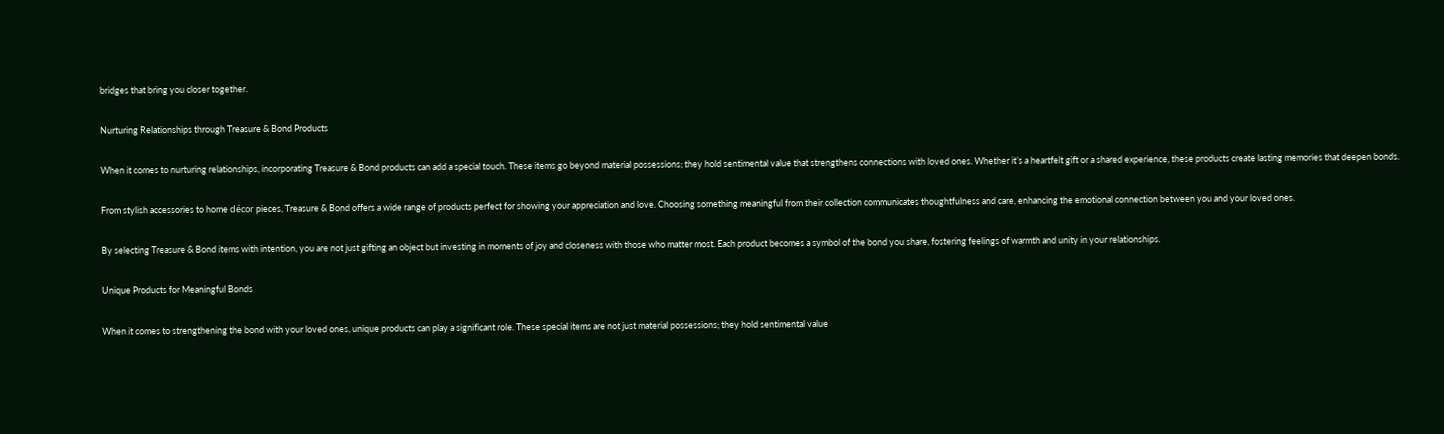bridges that bring you closer together.

Nurturing Relationships through Treasure & Bond Products

When it comes to nurturing relationships, incorporating Treasure & Bond products can add a special touch. These items go beyond material possessions; they hold sentimental value that strengthens connections with loved ones. Whether it’s a heartfelt gift or a shared experience, these products create lasting memories that deepen bonds.

From stylish accessories to home décor pieces, Treasure & Bond offers a wide range of products perfect for showing your appreciation and love. Choosing something meaningful from their collection communicates thoughtfulness and care, enhancing the emotional connection between you and your loved ones.

By selecting Treasure & Bond items with intention, you are not just gifting an object but investing in moments of joy and closeness with those who matter most. Each product becomes a symbol of the bond you share, fostering feelings of warmth and unity in your relationships.

Unique Products for Meaningful Bonds

When it comes to strengthening the bond with your loved ones, unique products can play a significant role. These special items are not just material possessions; they hold sentimental value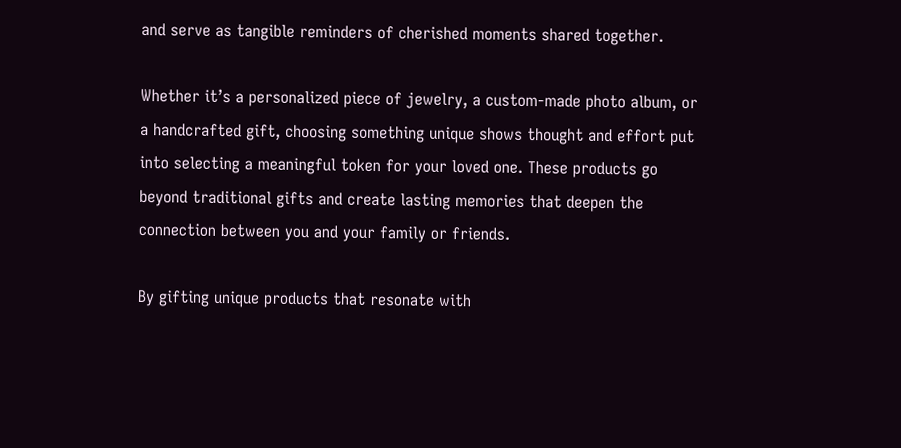and serve as tangible reminders of cherished moments shared together.

Whether it’s a personalized piece of jewelry, a custom-made photo album, or a handcrafted gift, choosing something unique shows thought and effort put into selecting a meaningful token for your loved one. These products go beyond traditional gifts and create lasting memories that deepen the connection between you and your family or friends.

By gifting unique products that resonate with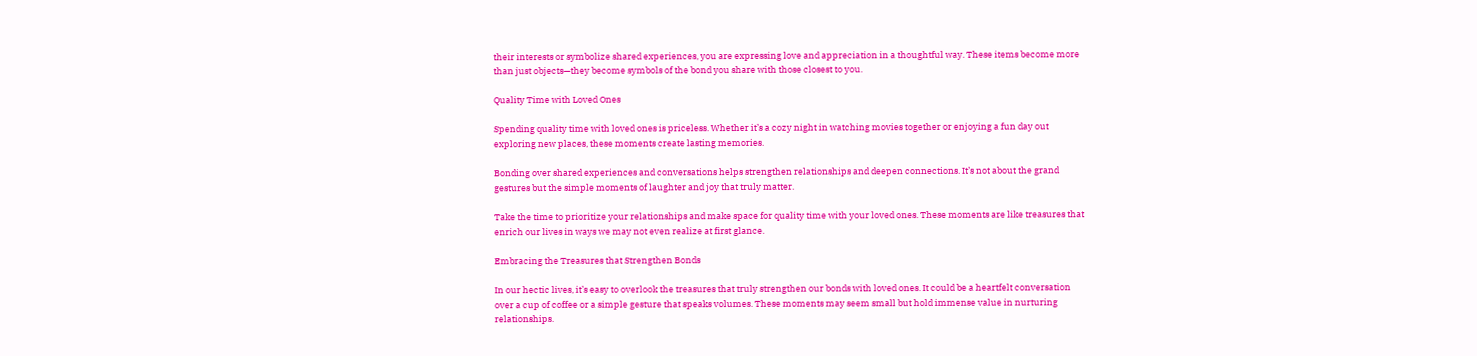their interests or symbolize shared experiences, you are expressing love and appreciation in a thoughtful way. These items become more than just objects—they become symbols of the bond you share with those closest to you.

Quality Time with Loved Ones

Spending quality time with loved ones is priceless. Whether it’s a cozy night in watching movies together or enjoying a fun day out exploring new places, these moments create lasting memories.

Bonding over shared experiences and conversations helps strengthen relationships and deepen connections. It’s not about the grand gestures but the simple moments of laughter and joy that truly matter.

Take the time to prioritize your relationships and make space for quality time with your loved ones. These moments are like treasures that enrich our lives in ways we may not even realize at first glance.

Embracing the Treasures that Strengthen Bonds

In our hectic lives, it’s easy to overlook the treasures that truly strengthen our bonds with loved ones. It could be a heartfelt conversation over a cup of coffee or a simple gesture that speaks volumes. These moments may seem small but hold immense value in nurturing relationships.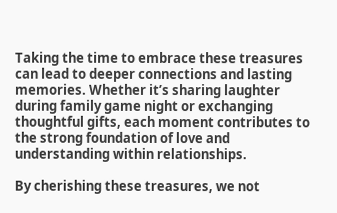Taking the time to embrace these treasures can lead to deeper connections and lasting memories. Whether it’s sharing laughter during family game night or exchanging thoughtful gifts, each moment contributes to the strong foundation of love and understanding within relationships.

By cherishing these treasures, we not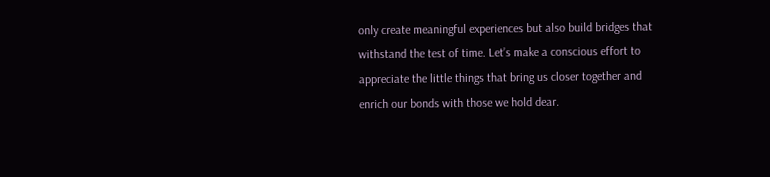only create meaningful experiences but also build bridges that withstand the test of time. Let’s make a conscious effort to appreciate the little things that bring us closer together and enrich our bonds with those we hold dear.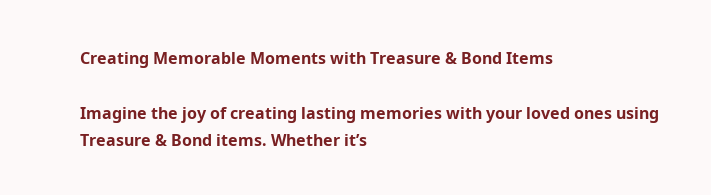Creating Memorable Moments with Treasure & Bond Items

Imagine the joy of creating lasting memories with your loved ones using Treasure & Bond items. Whether it’s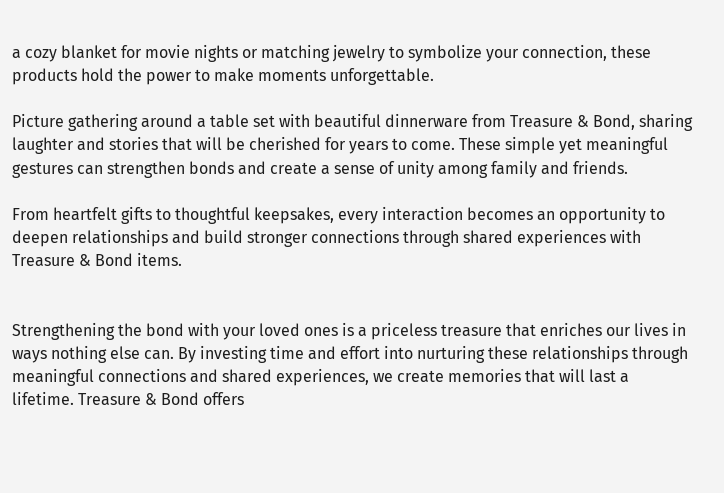a cozy blanket for movie nights or matching jewelry to symbolize your connection, these products hold the power to make moments unforgettable.

Picture gathering around a table set with beautiful dinnerware from Treasure & Bond, sharing laughter and stories that will be cherished for years to come. These simple yet meaningful gestures can strengthen bonds and create a sense of unity among family and friends.

From heartfelt gifts to thoughtful keepsakes, every interaction becomes an opportunity to deepen relationships and build stronger connections through shared experiences with Treasure & Bond items.


Strengthening the bond with your loved ones is a priceless treasure that enriches our lives in ways nothing else can. By investing time and effort into nurturing these relationships through meaningful connections and shared experiences, we create memories that will last a lifetime. Treasure & Bond offers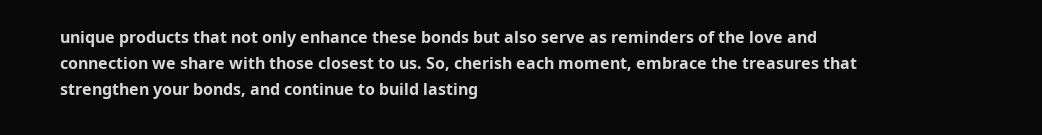unique products that not only enhance these bonds but also serve as reminders of the love and connection we share with those closest to us. So, cherish each moment, embrace the treasures that strengthen your bonds, and continue to build lasting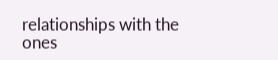relationships with the ones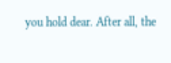you hold dear. After all, the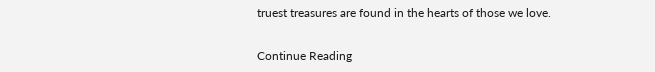truest treasures are found in the hearts of those we love.


Continue Reading